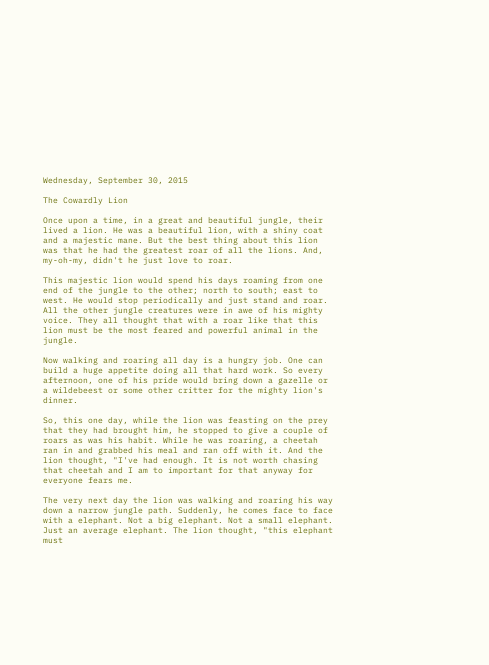Wednesday, September 30, 2015

The Cowardly Lion

Once upon a time, in a great and beautiful jungle, their lived a lion. He was a beautiful lion, with a shiny coat and a majestic mane. But the best thing about this lion was that he had the greatest roar of all the lions. And, my-oh-my, didn't he just love to roar.

This majestic lion would spend his days roaming from one end of the jungle to the other; north to south; east to west. He would stop periodically and just stand and roar. All the other jungle creatures were in awe of his mighty voice. They all thought that with a roar like that this lion must be the most feared and powerful animal in the jungle.

Now walking and roaring all day is a hungry job. One can build a huge appetite doing all that hard work. So every afternoon, one of his pride would bring down a gazelle or a wildebeest or some other critter for the mighty lion's dinner.

So, this one day, while the lion was feasting on the prey that they had brought him, he stopped to give a couple of roars as was his habit. While he was roaring, a cheetah ran in and grabbed his meal and ran off with it. And the lion thought, "I've had enough. It is not worth chasing that cheetah and I am to important for that anyway for everyone fears me.

The very next day the lion was walking and roaring his way down a narrow jungle path. Suddenly, he comes face to face with a elephant. Not a big elephant. Not a small elephant. Just an average elephant. The lion thought, "this elephant must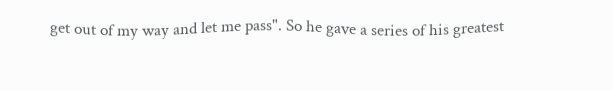get out of my way and let me pass". So he gave a series of his greatest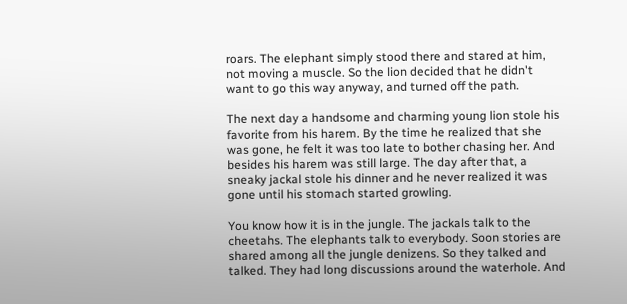roars. The elephant simply stood there and stared at him, not moving a muscle. So the lion decided that he didn't want to go this way anyway, and turned off the path.

The next day a handsome and charming young lion stole his favorite from his harem. By the time he realized that she was gone, he felt it was too late to bother chasing her. And besides his harem was still large. The day after that, a sneaky jackal stole his dinner and he never realized it was gone until his stomach started growling.

You know how it is in the jungle. The jackals talk to the cheetahs. The elephants talk to everybody. Soon stories are shared among all the jungle denizens. So they talked and talked. They had long discussions around the waterhole. And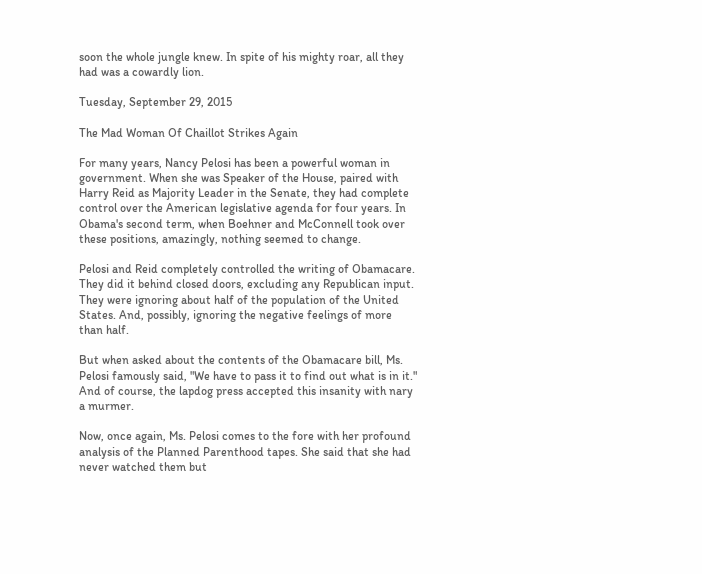soon the whole jungle knew. In spite of his mighty roar, all they had was a cowardly lion.

Tuesday, September 29, 2015

The Mad Woman Of Chaillot Strikes Again

For many years, Nancy Pelosi has been a powerful woman in government. When she was Speaker of the House, paired with Harry Reid as Majority Leader in the Senate, they had complete control over the American legislative agenda for four years. In Obama's second term, when Boehner and McConnell took over these positions, amazingly, nothing seemed to change.

Pelosi and Reid completely controlled the writing of Obamacare. They did it behind closed doors, excluding any Republican input. They were ignoring about half of the population of the United States. And, possibly, ignoring the negative feelings of more than half.

But when asked about the contents of the Obamacare bill, Ms. Pelosi famously said, "We have to pass it to find out what is in it." And of course, the lapdog press accepted this insanity with nary a murmer.

Now, once again, Ms. Pelosi comes to the fore with her profound analysis of the Planned Parenthood tapes. She said that she had never watched them but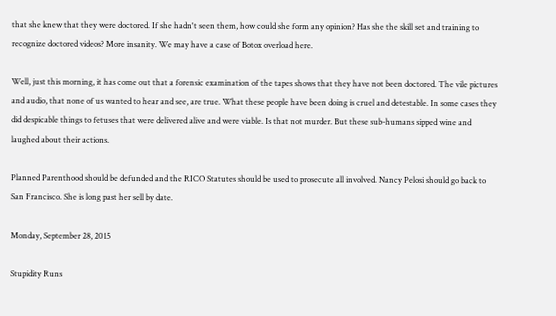that she knew that they were doctored. If she hadn't seen them, how could she form any opinion? Has she the skill set and training to recognize doctored videos? More insanity. We may have a case of Botox overload here.

Well, just this morning, it has come out that a forensic examination of the tapes shows that they have not been doctored. The vile pictures and audio, that none of us wanted to hear and see, are true. What these people have been doing is cruel and detestable. In some cases they did despicable things to fetuses that were delivered alive and were viable. Is that not murder. But these sub-humans sipped wine and laughed about their actions.

Planned Parenthood should be defunded and the RICO Statutes should be used to prosecute all involved. Nancy Pelosi should go back to San Francisco. She is long past her sell by date.

Monday, September 28, 2015

Stupidity Runs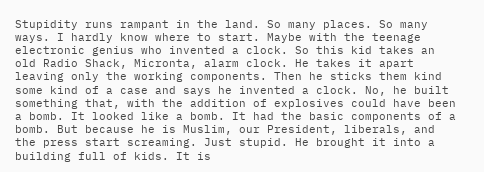Stupidity runs rampant in the land. So many places. So many ways. I hardly know where to start. Maybe with the teenage electronic genius who invented a clock. So this kid takes an old Radio Shack, Micronta, alarm clock. He takes it apart leaving only the working components. Then he sticks them kind some kind of a case and says he invented a clock. No, he built something that, with the addition of explosives could have been a bomb. It looked like a bomb. It had the basic components of a bomb. But because he is Muslim, our President, liberals, and the press start screaming. Just stupid. He brought it into a building full of kids. It is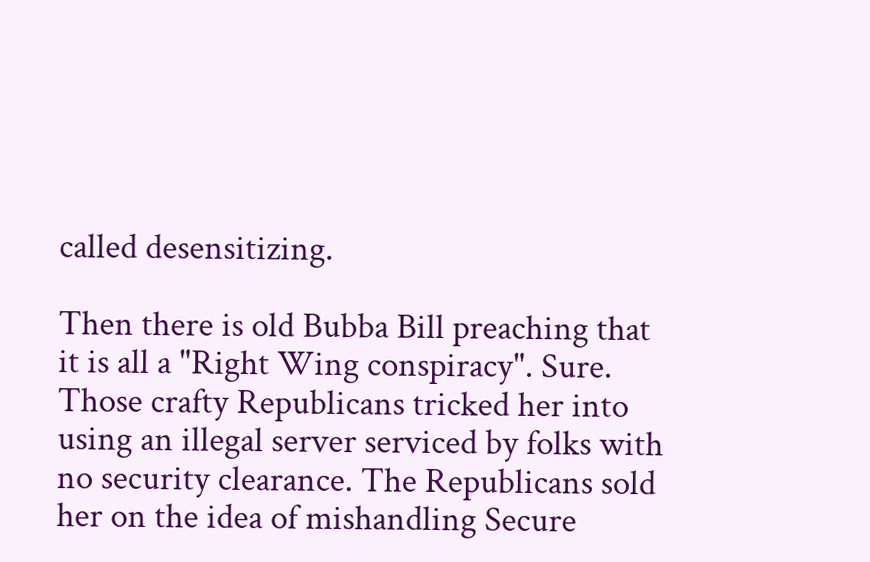called desensitizing.

Then there is old Bubba Bill preaching that it is all a "Right Wing conspiracy". Sure. Those crafty Republicans tricked her into using an illegal server serviced by folks with no security clearance. The Republicans sold her on the idea of mishandling Secure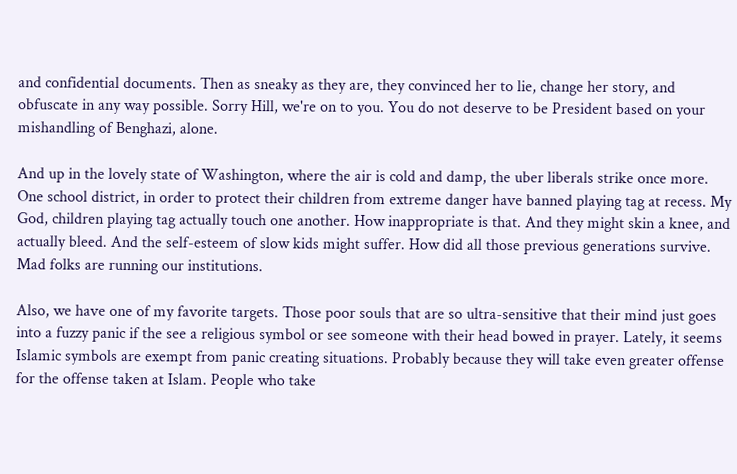and confidential documents. Then as sneaky as they are, they convinced her to lie, change her story, and obfuscate in any way possible. Sorry Hill, we're on to you. You do not deserve to be President based on your mishandling of Benghazi, alone.

And up in the lovely state of Washington, where the air is cold and damp, the uber liberals strike once more. One school district, in order to protect their children from extreme danger have banned playing tag at recess. My God, children playing tag actually touch one another. How inappropriate is that. And they might skin a knee, and actually bleed. And the self-esteem of slow kids might suffer. How did all those previous generations survive. Mad folks are running our institutions.

Also, we have one of my favorite targets. Those poor souls that are so ultra-sensitive that their mind just goes into a fuzzy panic if the see a religious symbol or see someone with their head bowed in prayer. Lately, it seems Islamic symbols are exempt from panic creating situations. Probably because they will take even greater offense for the offense taken at Islam. People who take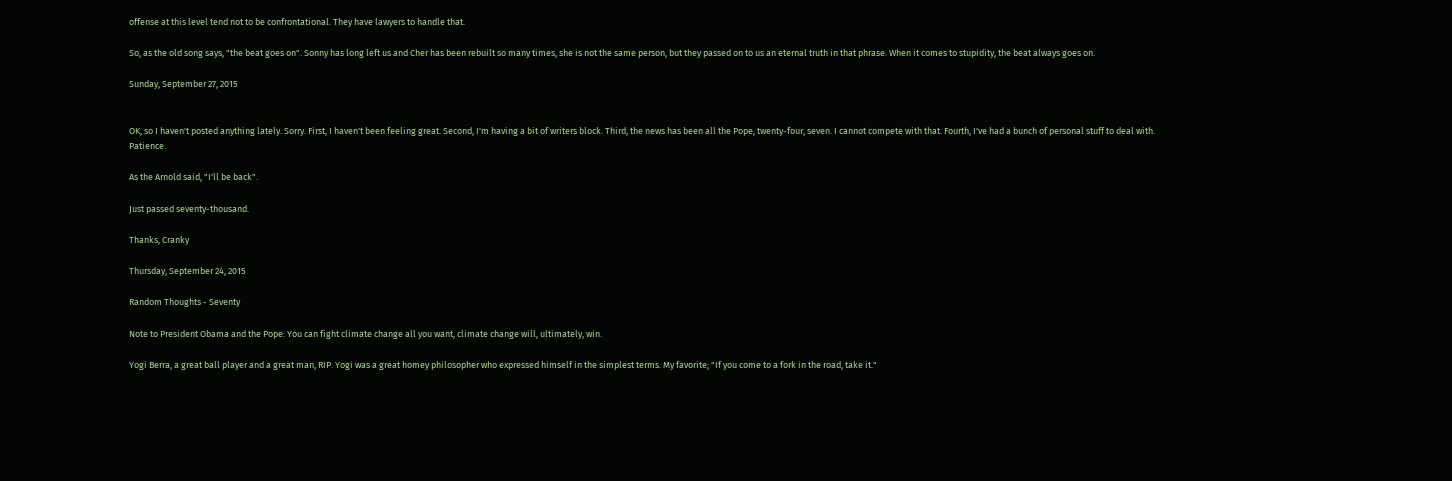offense at this level tend not to be confrontational. They have lawyers to handle that.

So, as the old song says, "the beat goes on". Sonny has long left us and Cher has been rebuilt so many times, she is not the same person, but they passed on to us an eternal truth in that phrase. When it comes to stupidity, the beat always goes on.

Sunday, September 27, 2015


OK, so I haven't posted anything lately. Sorry. First, I haven't been feeling great. Second, I'm having a bit of writers block. Third, the news has been all the Pope, twenty-four, seven. I cannot compete with that. Fourth, I've had a bunch of personal stuff to deal with. Patience.

As the Arnold said, "I'll be back".

Just passed seventy-thousand.

Thanks, Cranky

Thursday, September 24, 2015

Random Thoughts - Seventy

Note to President Obama and the Pope: You can fight climate change all you want, climate change will, ultimately, win.

Yogi Berra, a great ball player and a great man, RIP. Yogi was a great homey philosopher who expressed himself in the simplest terms. My favorite; "If you come to a fork in the road, take it."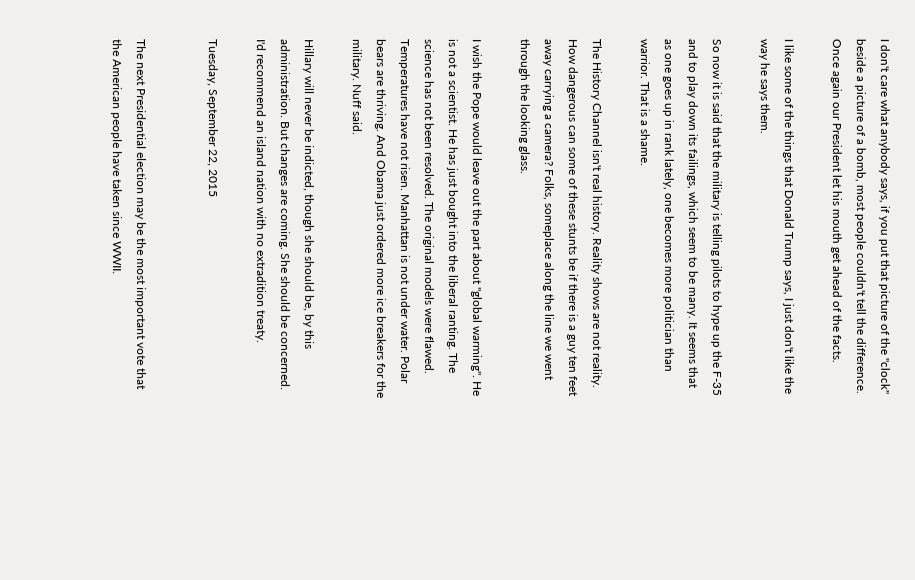I don't care what anybody says, if you put that picture of the "clock" beside a picture of a bomb, most people couldn't tell the difference. Once again our President let his mouth get ahead of the facts.

I like some of the things that Donald Trump says, I just don't like the way he says them.

So now it is said that the military is telling pilots to hype up the F-35 and to play down its failings, which seem to be many. It seems that as one goes up in rank lately, one becomes more politician than warrior. That is a shame.

The History Channel isn't real history. Reality shows are not reality. How dangerous can some of these stunts be if there is a guy ten feet away carrying a camera? Folks, someplace along the line we went through the looking glass.

I wish the Pope would leave out the part about "global warming". He is not a scientist. He has just bought into the liberal ranting. The science has not been resolved. The original models were flawed. Temperatures have not risen. Manhattan is not under water. Polar bears are thriving. And Obama just ordered more ice breakers for the military. Nuff said.

Hillary will never be indicted, though she should be, by this administration. But changes are coming. She should be concerned. I'd recommend an island nation with no extradition treaty.

Tuesday, September 22, 2015


The next Presidential election may be the most important vote that the American people have taken since WWII.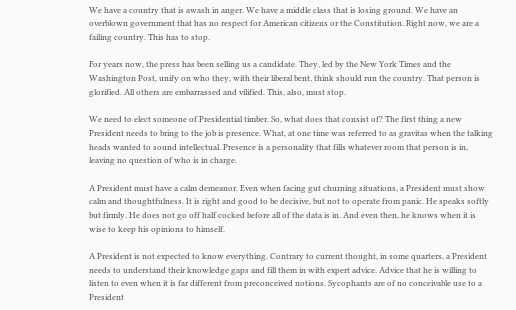We have a country that is awash in anger. We have a middle class that is losing ground. We have an overblown government that has no respect for American citizens or the Constitution. Right now, we are a failing country. This has to stop.

For years now, the press has been selling us a candidate. They, led by the New York Times and the Washington Post, unify on who they, with their liberal bent, think should run the country. That person is glorified. All others are embarrassed and vilified. This, also, must stop.

We need to elect someone of Presidential timber. So, what does that consist of? The first thing a new President needs to bring to the job is presence. What, at one time was referred to as gravitas when the talking heads wanted to sound intellectual. Presence is a personality that fills whatever room that person is in, leaving no question of who is in charge.

A President must have a calm demeanor. Even when facing gut churning situations, a President must show calm and thoughtfulness. It is right and good to be decisive, but not to operate from panic. He speaks softly but firmly. He does not go off half cocked before all of the data is in. And even then, he knows when it is wise to keep his opinions to himself.

A President is not expected to know everything. Contrary to current thought, in some quarters, a President needs to understand their knowledge gaps and fill them in with expert advice. Advice that he is willing to listen to even when it is far different from preconceived notions. Sycophants are of no conceivable use to a President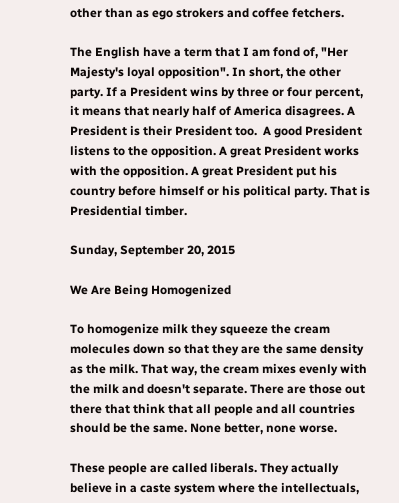other than as ego strokers and coffee fetchers.

The English have a term that I am fond of, "Her Majesty's loyal opposition". In short, the other party. If a President wins by three or four percent, it means that nearly half of America disagrees. A President is their President too.  A good President listens to the opposition. A great President works with the opposition. A great President put his country before himself or his political party. That is Presidential timber.

Sunday, September 20, 2015

We Are Being Homogenized

To homogenize milk they squeeze the cream molecules down so that they are the same density as the milk. That way, the cream mixes evenly with the milk and doesn't separate. There are those out there that think that all people and all countries should be the same. None better, none worse.

These people are called liberals. They actually believe in a caste system where the intellectuals,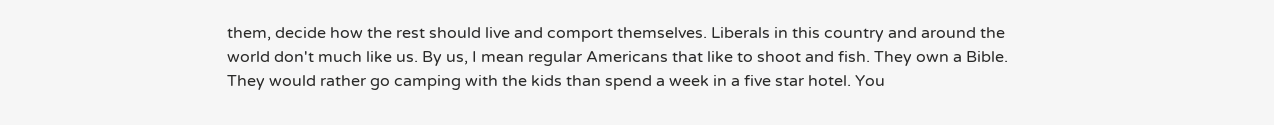them, decide how the rest should live and comport themselves. Liberals in this country and around the world don't much like us. By us, I mean regular Americans that like to shoot and fish. They own a Bible. They would rather go camping with the kids than spend a week in a five star hotel. You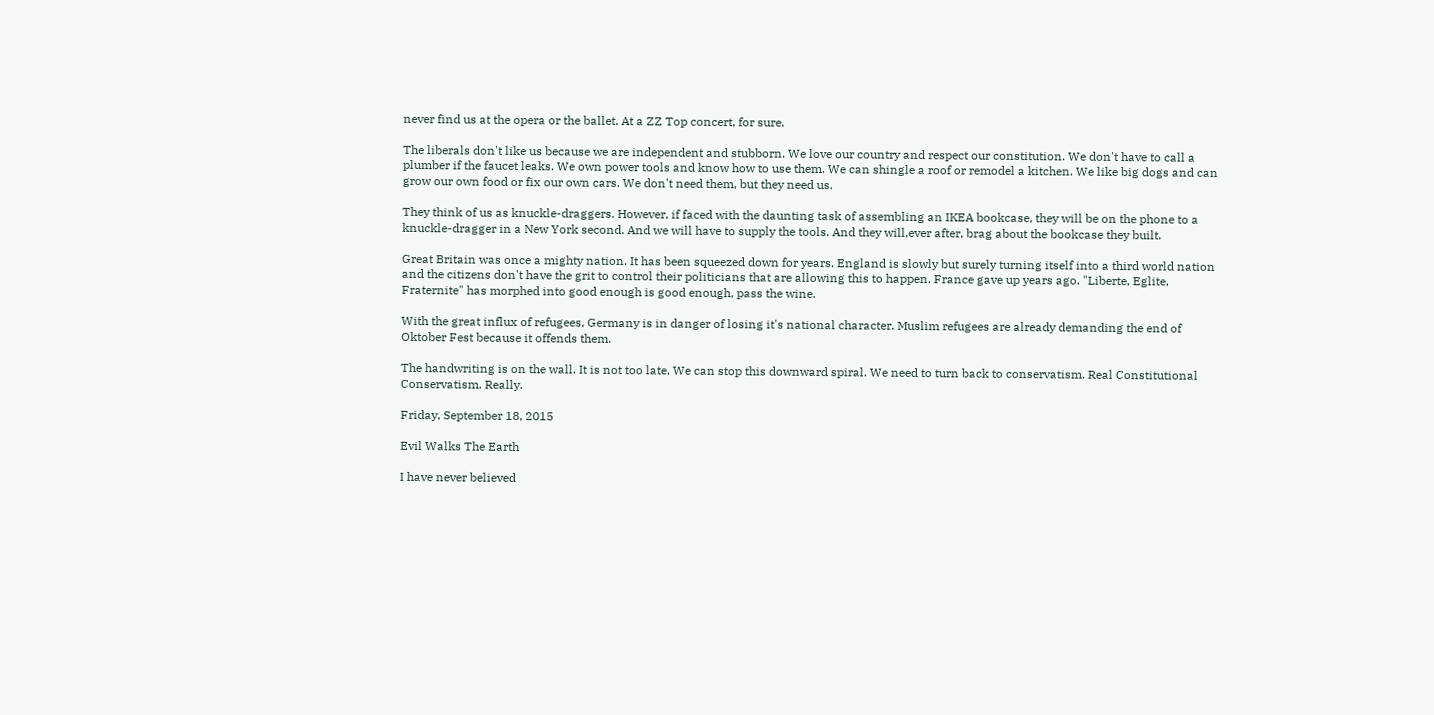never find us at the opera or the ballet. At a ZZ Top concert, for sure.

The liberals don't like us because we are independent and stubborn. We love our country and respect our constitution. We don't have to call a plumber if the faucet leaks. We own power tools and know how to use them. We can shingle a roof or remodel a kitchen. We like big dogs and can grow our own food or fix our own cars. We don't need them, but they need us.

They think of us as knuckle-draggers. However, if faced with the daunting task of assembling an IKEA bookcase, they will be on the phone to a knuckle-dragger in a New York second. And we will have to supply the tools. And they will,ever after, brag about the bookcase they built.

Great Britain was once a mighty nation. It has been squeezed down for years. England is slowly but surely turning itself into a third world nation and the citizens don't have the grit to control their politicians that are allowing this to happen. France gave up years ago. "Liberte, Eglite, Fraternite" has morphed into good enough is good enough, pass the wine.

With the great influx of refugees, Germany is in danger of losing it's national character. Muslim refugees are already demanding the end of Oktober Fest because it offends them.

The handwriting is on the wall. It is not too late. We can stop this downward spiral. We need to turn back to conservatism. Real Constitutional Conservatism. Really.

Friday, September 18, 2015

Evil Walks The Earth

I have never believed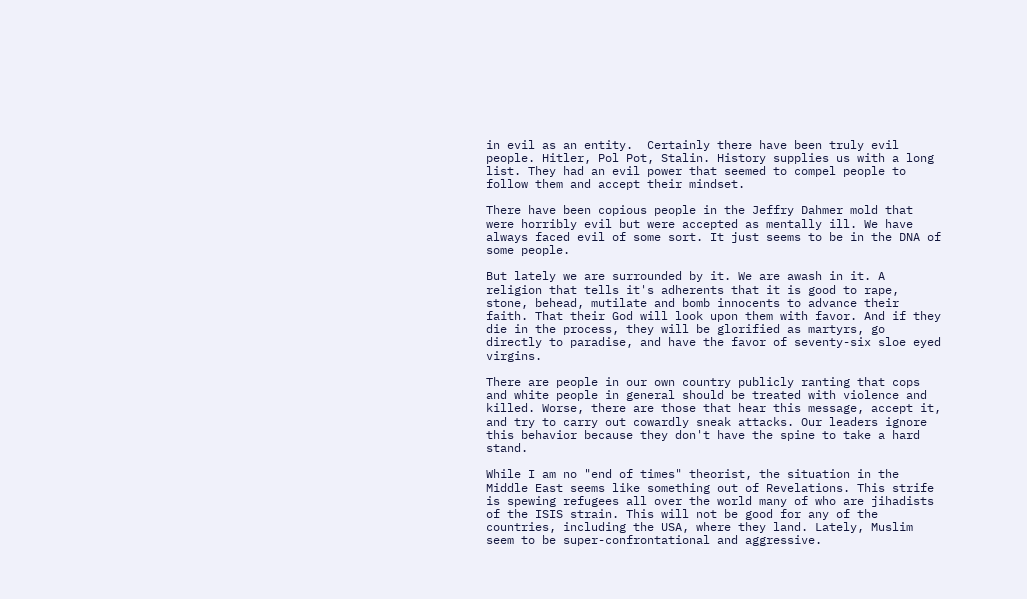in evil as an entity.  Certainly there have been truly evil people. Hitler, Pol Pot, Stalin. History supplies us with a long list. They had an evil power that seemed to compel people to follow them and accept their mindset.

There have been copious people in the Jeffry Dahmer mold that were horribly evil but were accepted as mentally ill. We have always faced evil of some sort. It just seems to be in the DNA of some people.

But lately we are surrounded by it. We are awash in it. A religion that tells it's adherents that it is good to rape, stone, behead, mutilate and bomb innocents to advance their faith. That their God will look upon them with favor. And if they die in the process, they will be glorified as martyrs, go directly to paradise, and have the favor of seventy-six sloe eyed virgins.

There are people in our own country publicly ranting that cops and white people in general should be treated with violence and killed. Worse, there are those that hear this message, accept it, and try to carry out cowardly sneak attacks. Our leaders ignore this behavior because they don't have the spine to take a hard stand.

While I am no "end of times" theorist, the situation in the Middle East seems like something out of Revelations. This strife is spewing refugees all over the world many of who are jihadists of the ISIS strain. This will not be good for any of the countries, including the USA, where they land. Lately, Muslim seem to be super-confrontational and aggressive.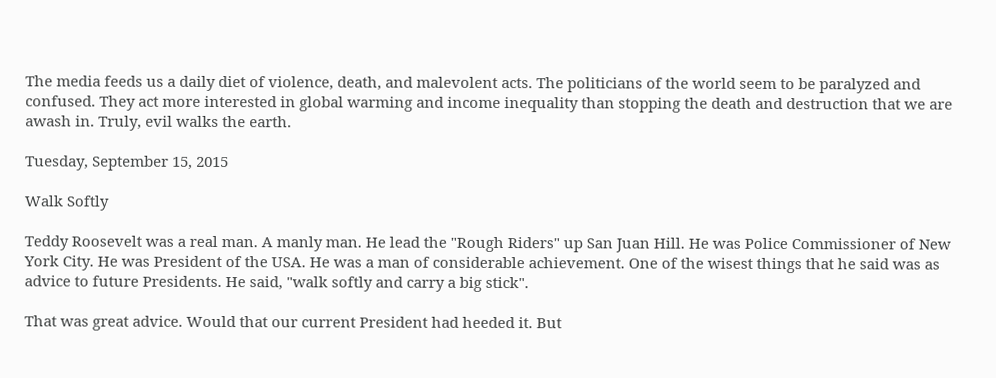The media feeds us a daily diet of violence, death, and malevolent acts. The politicians of the world seem to be paralyzed and confused. They act more interested in global warming and income inequality than stopping the death and destruction that we are awash in. Truly, evil walks the earth.

Tuesday, September 15, 2015

Walk Softly

Teddy Roosevelt was a real man. A manly man. He lead the "Rough Riders" up San Juan Hill. He was Police Commissioner of New York City. He was President of the USA. He was a man of considerable achievement. One of the wisest things that he said was as advice to future Presidents. He said, "walk softly and carry a big stick".

That was great advice. Would that our current President had heeded it. But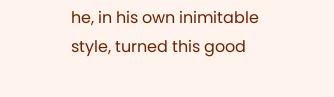he, in his own inimitable style, turned this good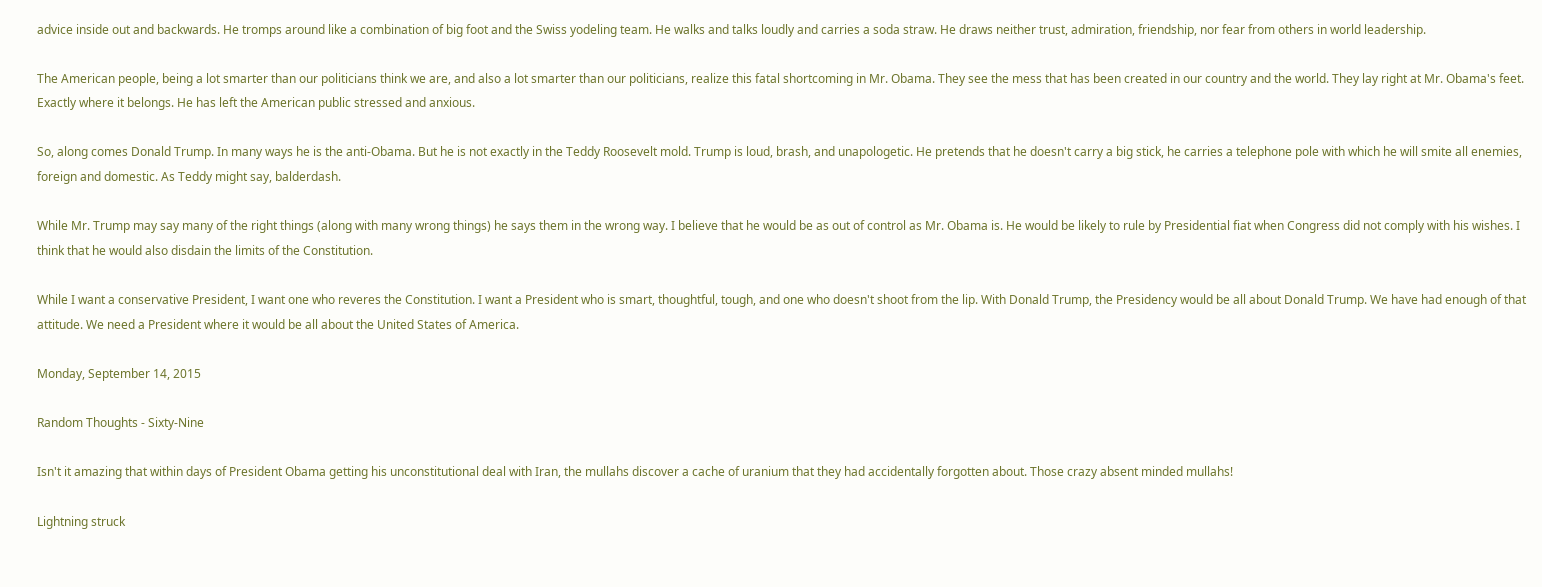advice inside out and backwards. He tromps around like a combination of big foot and the Swiss yodeling team. He walks and talks loudly and carries a soda straw. He draws neither trust, admiration, friendship, nor fear from others in world leadership.

The American people, being a lot smarter than our politicians think we are, and also a lot smarter than our politicians, realize this fatal shortcoming in Mr. Obama. They see the mess that has been created in our country and the world. They lay right at Mr. Obama's feet. Exactly where it belongs. He has left the American public stressed and anxious.

So, along comes Donald Trump. In many ways he is the anti-Obama. But he is not exactly in the Teddy Roosevelt mold. Trump is loud, brash, and unapologetic. He pretends that he doesn't carry a big stick, he carries a telephone pole with which he will smite all enemies, foreign and domestic. As Teddy might say, balderdash.

While Mr. Trump may say many of the right things (along with many wrong things) he says them in the wrong way. I believe that he would be as out of control as Mr. Obama is. He would be likely to rule by Presidential fiat when Congress did not comply with his wishes. I think that he would also disdain the limits of the Constitution.

While I want a conservative President, I want one who reveres the Constitution. I want a President who is smart, thoughtful, tough, and one who doesn't shoot from the lip. With Donald Trump, the Presidency would be all about Donald Trump. We have had enough of that attitude. We need a President where it would be all about the United States of America.

Monday, September 14, 2015

Random Thoughts - Sixty-Nine

Isn't it amazing that within days of President Obama getting his unconstitutional deal with Iran, the mullahs discover a cache of uranium that they had accidentally forgotten about. Those crazy absent minded mullahs!

Lightning struck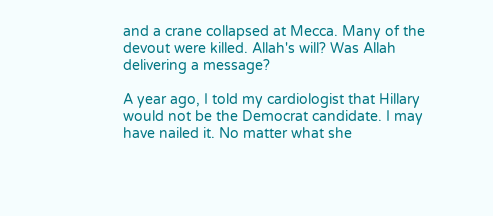and a crane collapsed at Mecca. Many of the devout were killed. Allah's will? Was Allah delivering a message?

A year ago, I told my cardiologist that Hillary would not be the Democrat candidate. I may have nailed it. No matter what she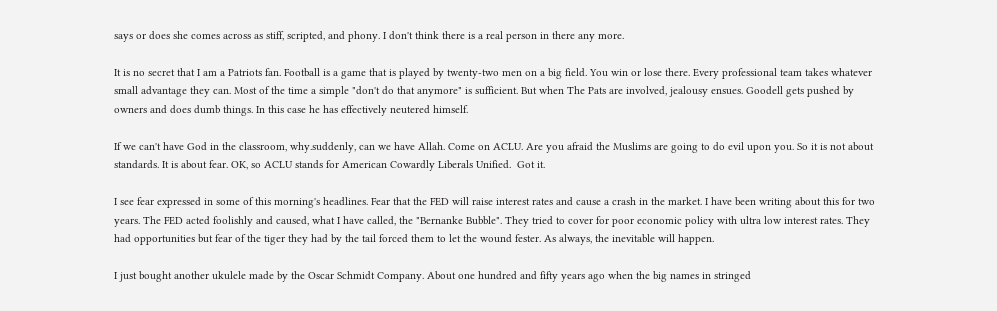says or does she comes across as stiff, scripted, and phony. I don't think there is a real person in there any more.

It is no secret that I am a Patriots fan. Football is a game that is played by twenty-two men on a big field. You win or lose there. Every professional team takes whatever small advantage they can. Most of the time a simple "don't do that anymore" is sufficient. But when The Pats are involved, jealousy ensues. Goodell gets pushed by owners and does dumb things. In this case he has effectively neutered himself.

If we can't have God in the classroom, why.suddenly, can we have Allah. Come on ACLU. Are you afraid the Muslims are going to do evil upon you. So it is not about standards. It is about fear. OK, so ACLU stands for American Cowardly Liberals Unified.  Got it.

I see fear expressed in some of this morning's headlines. Fear that the FED will raise interest rates and cause a crash in the market. I have been writing about this for two years. The FED acted foolishly and caused, what I have called, the "Bernanke Bubble". They tried to cover for poor economic policy with ultra low interest rates. They had opportunities but fear of the tiger they had by the tail forced them to let the wound fester. As always, the inevitable will happen.

I just bought another ukulele made by the Oscar Schmidt Company. About one hundred and fifty years ago when the big names in stringed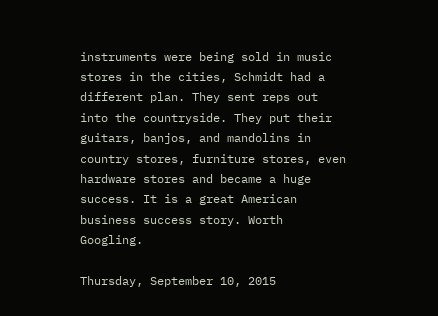instruments were being sold in music stores in the cities, Schmidt had a different plan. They sent reps out into the countryside. They put their guitars, banjos, and mandolins in country stores, furniture stores, even hardware stores and became a huge success. It is a great American business success story. Worth Googling.

Thursday, September 10, 2015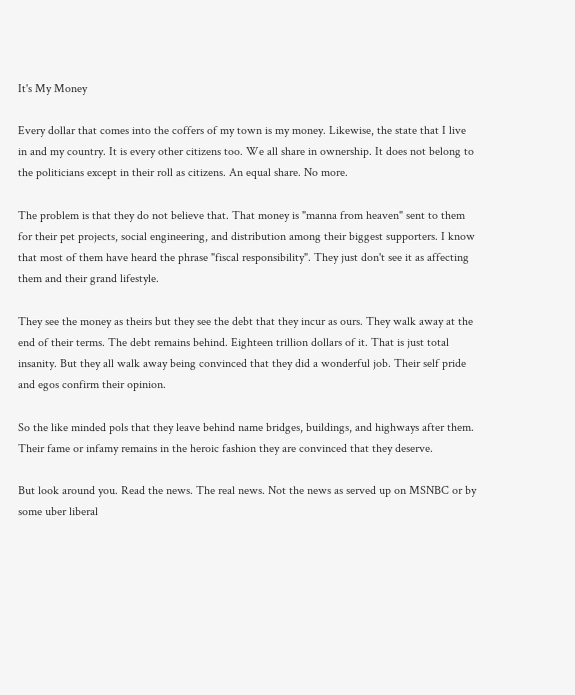It's My Money

Every dollar that comes into the coffers of my town is my money. Likewise, the state that I live in and my country. It is every other citizens too. We all share in ownership. It does not belong to the politicians except in their roll as citizens. An equal share. No more.

The problem is that they do not believe that. That money is "manna from heaven" sent to them for their pet projects, social engineering, and distribution among their biggest supporters. I know that most of them have heard the phrase "fiscal responsibility". They just don't see it as affecting them and their grand lifestyle.

They see the money as theirs but they see the debt that they incur as ours. They walk away at the end of their terms. The debt remains behind. Eighteen trillion dollars of it. That is just total insanity. But they all walk away being convinced that they did a wonderful job. Their self pride and egos confirm their opinion.

So the like minded pols that they leave behind name bridges, buildings, and highways after them. Their fame or infamy remains in the heroic fashion they are convinced that they deserve.

But look around you. Read the news. The real news. Not the news as served up on MSNBC or by some uber liberal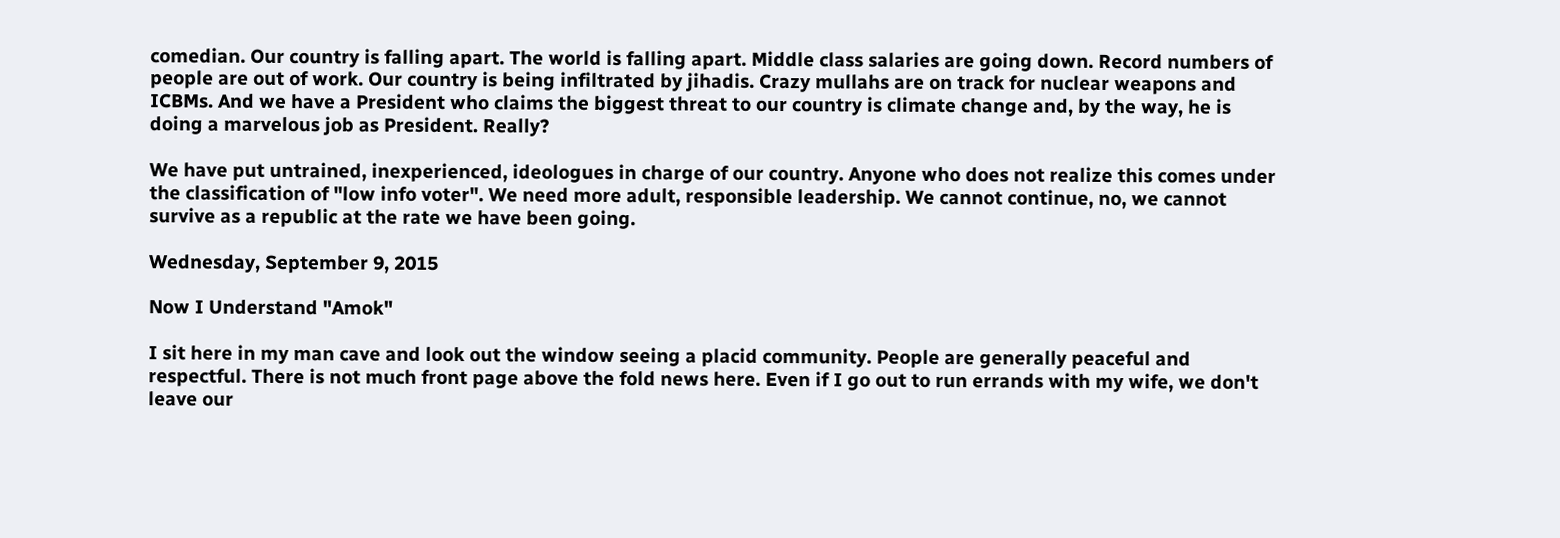comedian. Our country is falling apart. The world is falling apart. Middle class salaries are going down. Record numbers of people are out of work. Our country is being infiltrated by jihadis. Crazy mullahs are on track for nuclear weapons and ICBMs. And we have a President who claims the biggest threat to our country is climate change and, by the way, he is doing a marvelous job as President. Really?

We have put untrained, inexperienced, ideologues in charge of our country. Anyone who does not realize this comes under the classification of "low info voter". We need more adult, responsible leadership. We cannot continue, no, we cannot survive as a republic at the rate we have been going.

Wednesday, September 9, 2015

Now I Understand "Amok"

I sit here in my man cave and look out the window seeing a placid community. People are generally peaceful and respectful. There is not much front page above the fold news here. Even if I go out to run errands with my wife, we don't leave our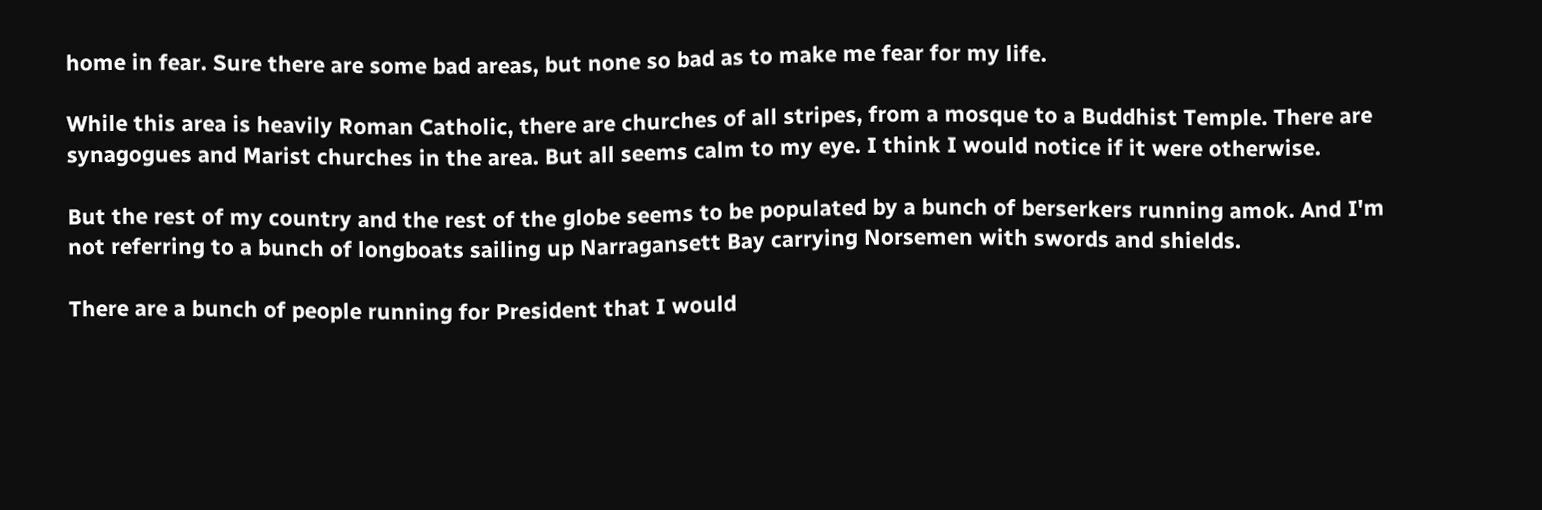home in fear. Sure there are some bad areas, but none so bad as to make me fear for my life.

While this area is heavily Roman Catholic, there are churches of all stripes, from a mosque to a Buddhist Temple. There are synagogues and Marist churches in the area. But all seems calm to my eye. I think I would notice if it were otherwise.

But the rest of my country and the rest of the globe seems to be populated by a bunch of berserkers running amok. And I'm not referring to a bunch of longboats sailing up Narragansett Bay carrying Norsemen with swords and shields.

There are a bunch of people running for President that I would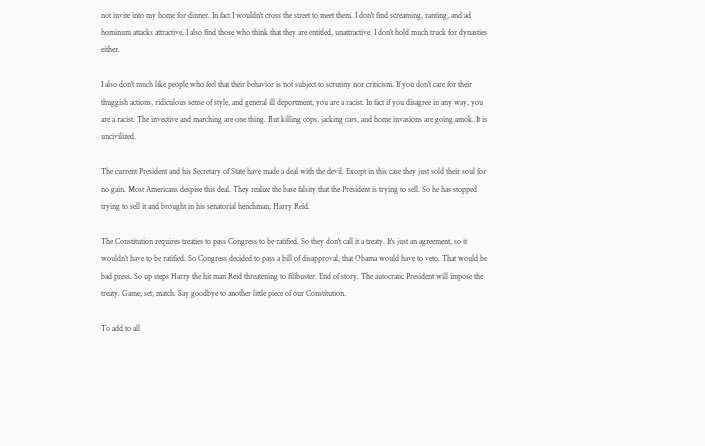not invite into my home for dinner. In fact I wouldn't cross the street to meet them. I don't find screaming, ranting, and ad hominum attacks attractive. I also find those who think that they are entitled, unattractive. I don't hold much truck for dynasties either.

I also don't much like people who feel that their behavior is not subject to scrutiny nor criticism. If you don't care for their thuggish actions, ridiculous sense of style, and general ill deportment, you are a racist. In fact if you disagree in any way, you are a racist. The invective and marching are one thing. But killing cops, jacking cars, and home invasions are going amok. It is uncivilized.

The current President and his Secretary of State have made a deal with the devil. Except in this case they just sold their soul for no gain. Most Americans despise this deal. They realize the base falsity that the President is trying to sell. So he has stopped trying to sell it and brought in his senatorial henchman, Harry Reid.

The Constitution requires treaties to pass Congress to be ratified. So they don't call it a treaty. It's just an agreement, so it wouldn't have to be ratified. So Congress decided to pass a bill of disapproval, that Obama would have to veto. That would be bad press. So up steps Harry the hit man Reid threatening to filibuster. End of story. The autocratic President will impose the treaty. Game, set, match. Say goodbye to another little piece of our Constitution.

To add to all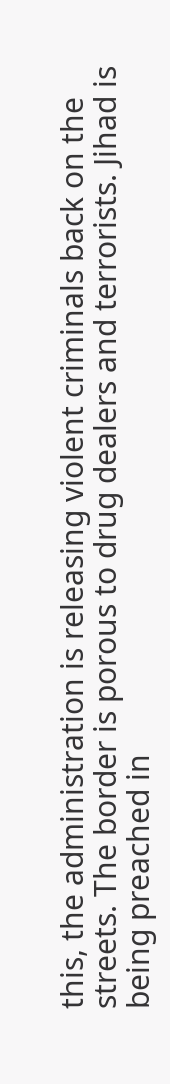this, the administration is releasing violent criminals back on the streets. The border is porous to drug dealers and terrorists. Jihad is being preached in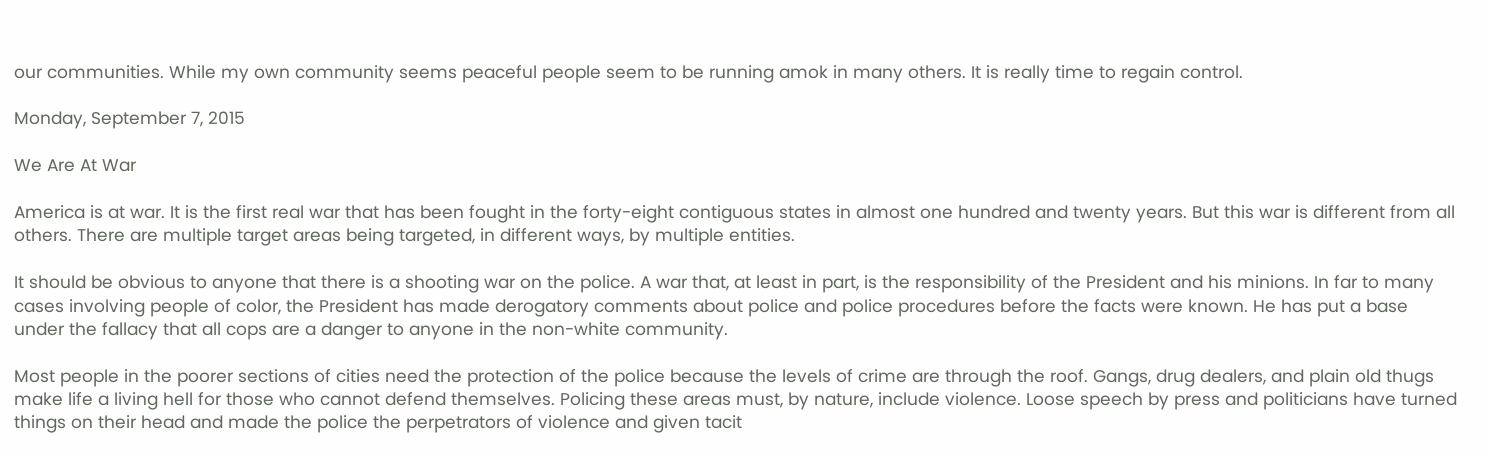our communities. While my own community seems peaceful people seem to be running amok in many others. It is really time to regain control.

Monday, September 7, 2015

We Are At War

America is at war. It is the first real war that has been fought in the forty-eight contiguous states in almost one hundred and twenty years. But this war is different from all others. There are multiple target areas being targeted, in different ways, by multiple entities.

It should be obvious to anyone that there is a shooting war on the police. A war that, at least in part, is the responsibility of the President and his minions. In far to many cases involving people of color, the President has made derogatory comments about police and police procedures before the facts were known. He has put a base under the fallacy that all cops are a danger to anyone in the non-white community.

Most people in the poorer sections of cities need the protection of the police because the levels of crime are through the roof. Gangs, drug dealers, and plain old thugs make life a living hell for those who cannot defend themselves. Policing these areas must, by nature, include violence. Loose speech by press and politicians have turned things on their head and made the police the perpetrators of violence and given tacit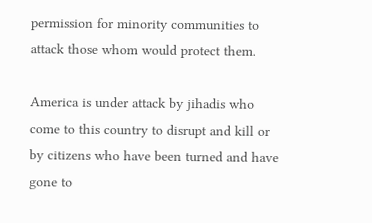permission for minority communities to attack those whom would protect them.

America is under attack by jihadis who come to this country to disrupt and kill or by citizens who have been turned and have gone to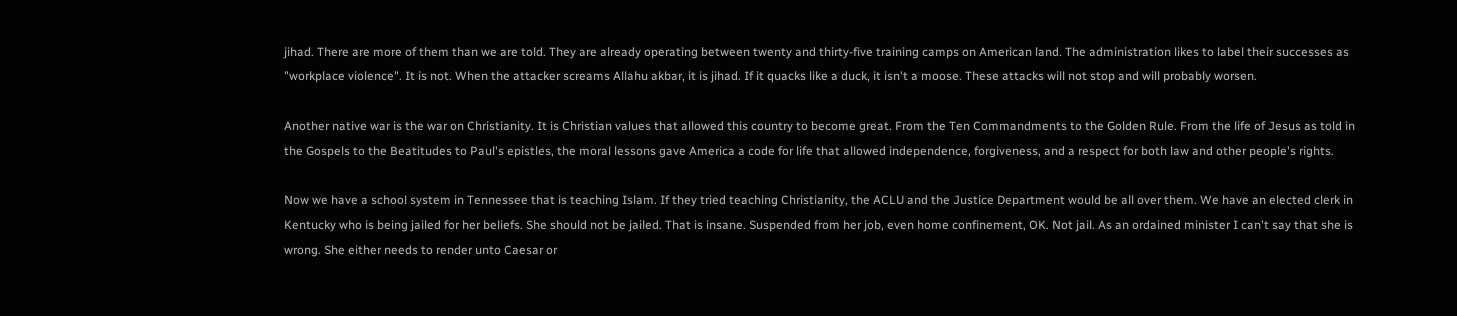jihad. There are more of them than we are told. They are already operating between twenty and thirty-five training camps on American land. The administration likes to label their successes as "workplace violence". It is not. When the attacker screams Allahu akbar, it is jihad. If it quacks like a duck, it isn't a moose. These attacks will not stop and will probably worsen.

Another native war is the war on Christianity. It is Christian values that allowed this country to become great. From the Ten Commandments to the Golden Rule. From the life of Jesus as told in the Gospels to the Beatitudes to Paul's epistles, the moral lessons gave America a code for life that allowed independence, forgiveness, and a respect for both law and other people's rights.

Now we have a school system in Tennessee that is teaching Islam. If they tried teaching Christianity, the ACLU and the Justice Department would be all over them. We have an elected clerk in Kentucky who is being jailed for her beliefs. She should not be jailed. That is insane. Suspended from her job, even home confinement, OK. Not jail. As an ordained minister I can't say that she is wrong. She either needs to render unto Caesar or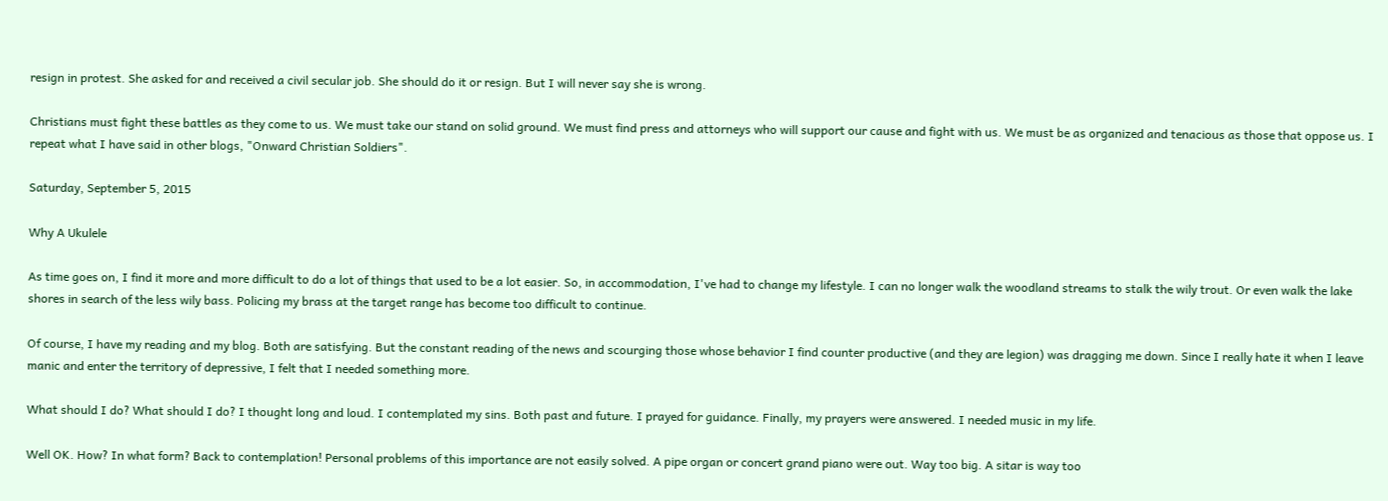resign in protest. She asked for and received a civil secular job. She should do it or resign. But I will never say she is wrong.

Christians must fight these battles as they come to us. We must take our stand on solid ground. We must find press and attorneys who will support our cause and fight with us. We must be as organized and tenacious as those that oppose us. I repeat what I have said in other blogs, "Onward Christian Soldiers".

Saturday, September 5, 2015

Why A Ukulele

As time goes on, I find it more and more difficult to do a lot of things that used to be a lot easier. So, in accommodation, I've had to change my lifestyle. I can no longer walk the woodland streams to stalk the wily trout. Or even walk the lake shores in search of the less wily bass. Policing my brass at the target range has become too difficult to continue.

Of course, I have my reading and my blog. Both are satisfying. But the constant reading of the news and scourging those whose behavior I find counter productive (and they are legion) was dragging me down. Since I really hate it when I leave manic and enter the territory of depressive, I felt that I needed something more.

What should I do? What should I do? I thought long and loud. I contemplated my sins. Both past and future. I prayed for guidance. Finally, my prayers were answered. I needed music in my life.

Well OK. How? In what form? Back to contemplation! Personal problems of this importance are not easily solved. A pipe organ or concert grand piano were out. Way too big. A sitar is way too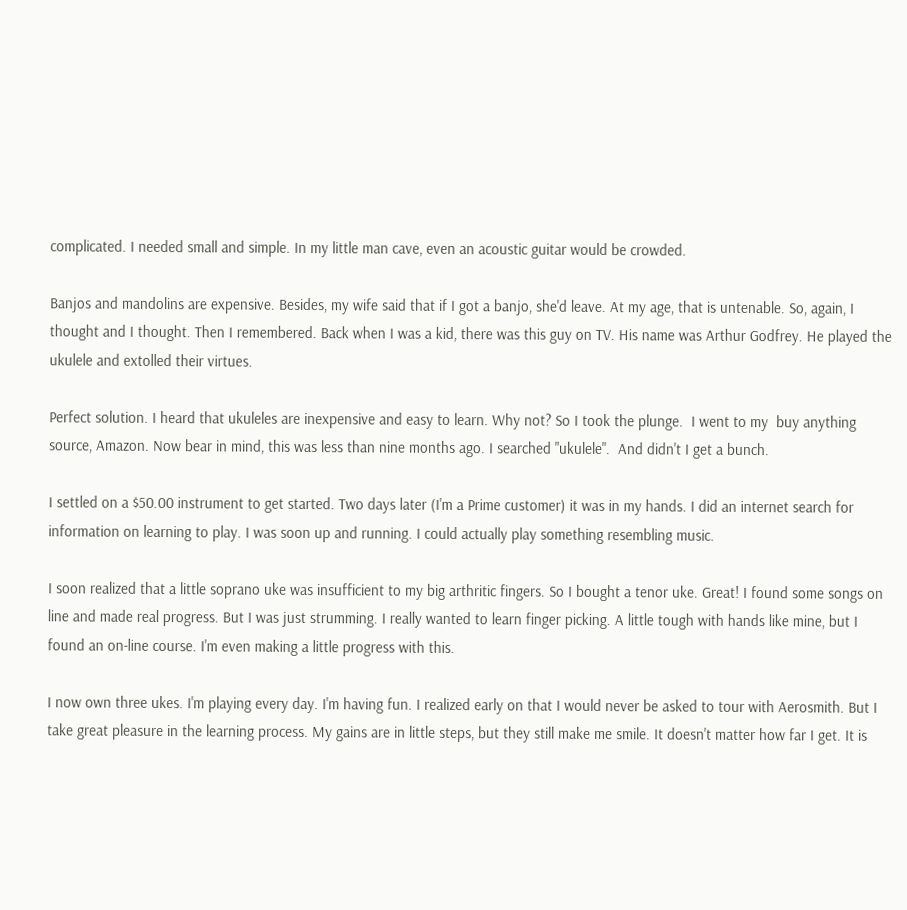complicated. I needed small and simple. In my little man cave, even an acoustic guitar would be crowded.

Banjos and mandolins are expensive. Besides, my wife said that if I got a banjo, she'd leave. At my age, that is untenable. So, again, I thought and I thought. Then I remembered. Back when I was a kid, there was this guy on TV. His name was Arthur Godfrey. He played the ukulele and extolled their virtues.

Perfect solution. I heard that ukuleles are inexpensive and easy to learn. Why not? So I took the plunge.  I went to my  buy anything source, Amazon. Now bear in mind, this was less than nine months ago. I searched "ukulele".  And didn't I get a bunch.

I settled on a $50.00 instrument to get started. Two days later (I'm a Prime customer) it was in my hands. I did an internet search for information on learning to play. I was soon up and running. I could actually play something resembling music.

I soon realized that a little soprano uke was insufficient to my big arthritic fingers. So I bought a tenor uke. Great! I found some songs on line and made real progress. But I was just strumming. I really wanted to learn finger picking. A little tough with hands like mine, but I found an on-line course. I'm even making a little progress with this.

I now own three ukes. I'm playing every day. I'm having fun. I realized early on that I would never be asked to tour with Aerosmith. But I take great pleasure in the learning process. My gains are in little steps, but they still make me smile. It doesn't matter how far I get. It is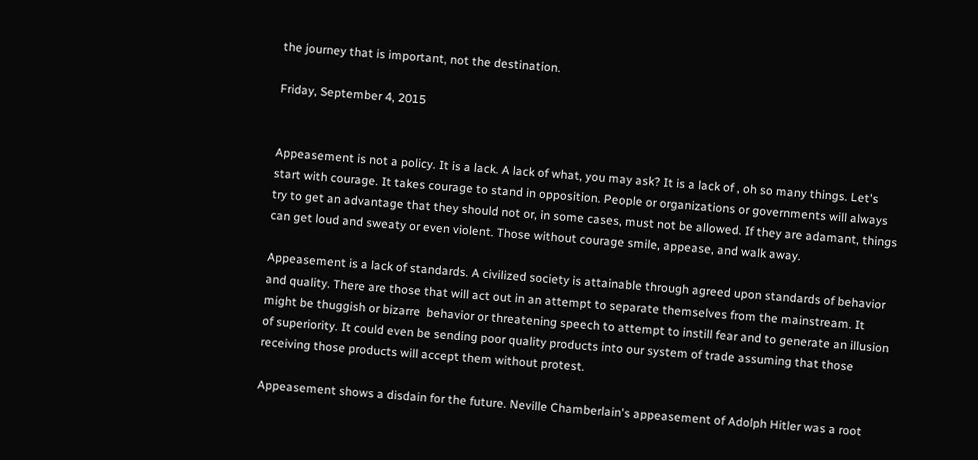the journey that is important, not the destination.

Friday, September 4, 2015


Appeasement is not a policy. It is a lack. A lack of what, you may ask? It is a lack of , oh so many things. Let's start with courage. It takes courage to stand in opposition. People or organizations or governments will always try to get an advantage that they should not or, in some cases, must not be allowed. If they are adamant, things can get loud and sweaty or even violent. Those without courage smile, appease, and walk away.

Appeasement is a lack of standards. A civilized society is attainable through agreed upon standards of behavior and quality. There are those that will act out in an attempt to separate themselves from the mainstream. It might be thuggish or bizarre  behavior or threatening speech to attempt to instill fear and to generate an illusion of superiority. It could even be sending poor quality products into our system of trade assuming that those receiving those products will accept them without protest.

Appeasement shows a disdain for the future. Neville Chamberlain's appeasement of Adolph Hitler was a root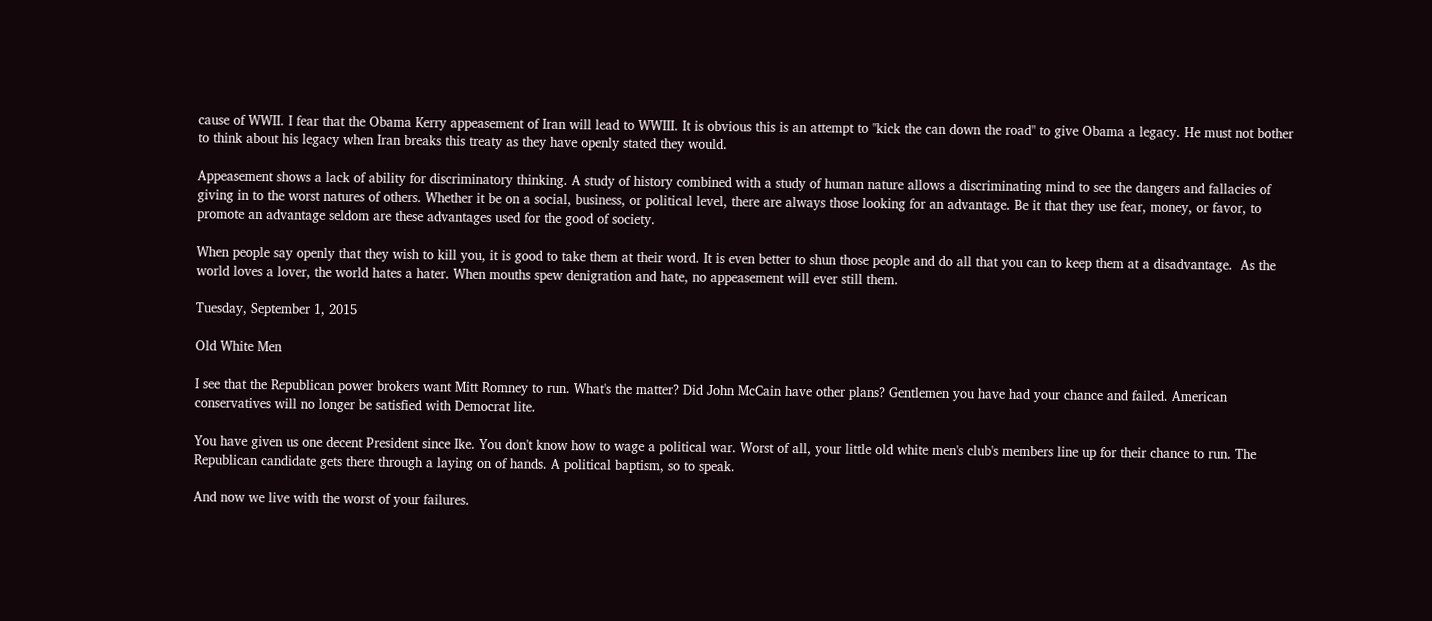cause of WWII. I fear that the Obama Kerry appeasement of Iran will lead to WWIII. It is obvious this is an attempt to "kick the can down the road" to give Obama a legacy. He must not bother to think about his legacy when Iran breaks this treaty as they have openly stated they would.

Appeasement shows a lack of ability for discriminatory thinking. A study of history combined with a study of human nature allows a discriminating mind to see the dangers and fallacies of giving in to the worst natures of others. Whether it be on a social, business, or political level, there are always those looking for an advantage. Be it that they use fear, money, or favor, to promote an advantage seldom are these advantages used for the good of society.

When people say openly that they wish to kill you, it is good to take them at their word. It is even better to shun those people and do all that you can to keep them at a disadvantage.  As the world loves a lover, the world hates a hater. When mouths spew denigration and hate, no appeasement will ever still them.

Tuesday, September 1, 2015

Old White Men

I see that the Republican power brokers want Mitt Romney to run. What's the matter? Did John McCain have other plans? Gentlemen you have had your chance and failed. American conservatives will no longer be satisfied with Democrat lite.

You have given us one decent President since Ike. You don't know how to wage a political war. Worst of all, your little old white men's club's members line up for their chance to run. The Republican candidate gets there through a laying on of hands. A political baptism, so to speak.

And now we live with the worst of your failures.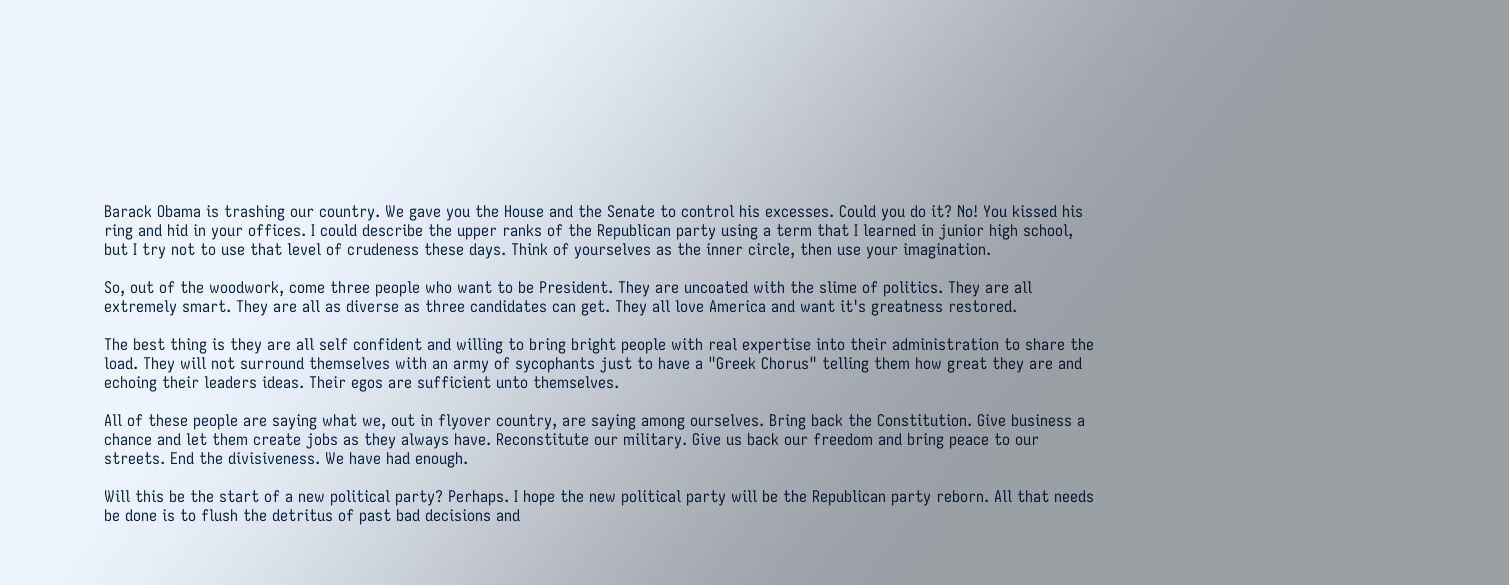Barack Obama is trashing our country. We gave you the House and the Senate to control his excesses. Could you do it? No! You kissed his ring and hid in your offices. I could describe the upper ranks of the Republican party using a term that I learned in junior high school, but I try not to use that level of crudeness these days. Think of yourselves as the inner circle, then use your imagination.

So, out of the woodwork, come three people who want to be President. They are uncoated with the slime of politics. They are all extremely smart. They are all as diverse as three candidates can get. They all love America and want it's greatness restored.

The best thing is they are all self confident and willing to bring bright people with real expertise into their administration to share the load. They will not surround themselves with an army of sycophants just to have a "Greek Chorus" telling them how great they are and echoing their leaders ideas. Their egos are sufficient unto themselves.

All of these people are saying what we, out in flyover country, are saying among ourselves. Bring back the Constitution. Give business a chance and let them create jobs as they always have. Reconstitute our military. Give us back our freedom and bring peace to our streets. End the divisiveness. We have had enough.

Will this be the start of a new political party? Perhaps. I hope the new political party will be the Republican party reborn. All that needs be done is to flush the detritus of past bad decisions and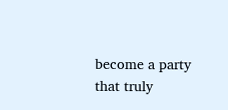become a party that truly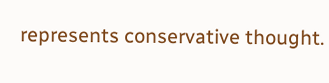represents conservative thought.